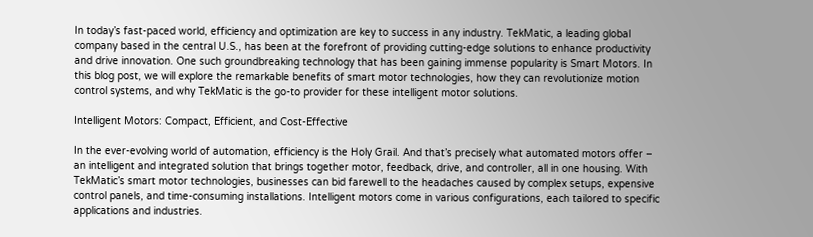In today’s fast-paced world, efficiency and optimization are key to success in any industry. TekMatic, a leading global company based in the central U.S., has been at the forefront of providing cutting-edge solutions to enhance productivity and drive innovation. One such groundbreaking technology that has been gaining immense popularity is Smart Motors. In this blog post, we will explore the remarkable benefits of smart motor technologies, how they can revolutionize motion control systems, and why TekMatic is the go-to provider for these intelligent motor solutions.

Intelligent Motors: Compact, Efficient, and Cost-Effective

In the ever-evolving world of automation, efficiency is the Holy Grail. And that’s precisely what automated motors offer – an intelligent and integrated solution that brings together motor, feedback, drive, and controller, all in one housing. With TekMatic’s smart motor technologies, businesses can bid farewell to the headaches caused by complex setups, expensive control panels, and time-consuming installations. Intelligent motors come in various configurations, each tailored to specific applications and industries.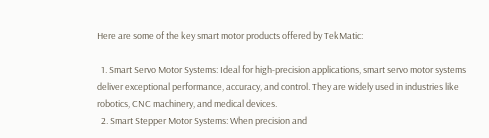Here are some of the key smart motor products offered by TekMatic:

  1. Smart Servo Motor Systems: Ideal for high-precision applications, smart servo motor systems deliver exceptional performance, accuracy, and control. They are widely used in industries like robotics, CNC machinery, and medical devices.
  2. Smart Stepper Motor Systems: When precision and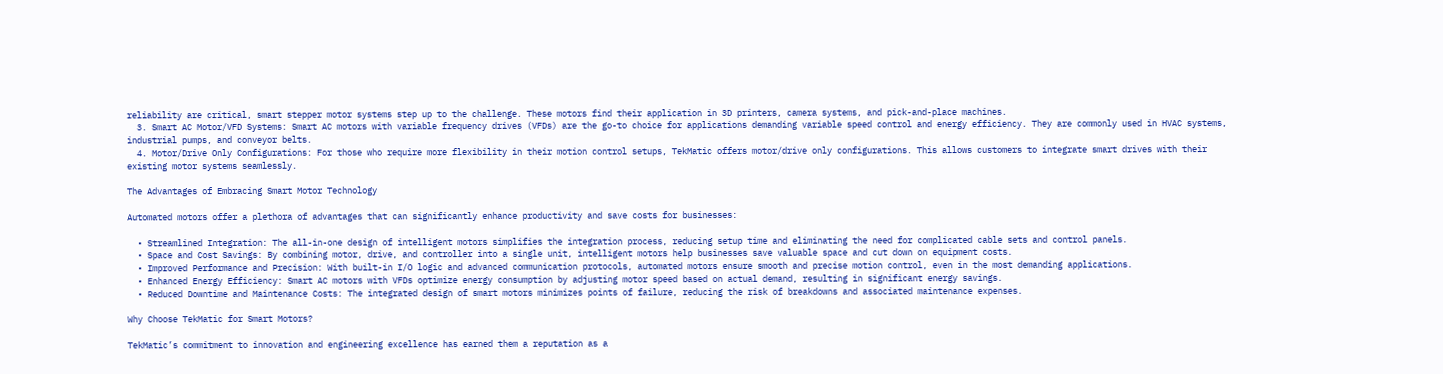reliability are critical, smart stepper motor systems step up to the challenge. These motors find their application in 3D printers, camera systems, and pick-and-place machines.
  3. Smart AC Motor/VFD Systems: Smart AC motors with variable frequency drives (VFDs) are the go-to choice for applications demanding variable speed control and energy efficiency. They are commonly used in HVAC systems, industrial pumps, and conveyor belts.
  4. Motor/Drive Only Configurations: For those who require more flexibility in their motion control setups, TekMatic offers motor/drive only configurations. This allows customers to integrate smart drives with their existing motor systems seamlessly.

The Advantages of Embracing Smart Motor Technology

Automated motors offer a plethora of advantages that can significantly enhance productivity and save costs for businesses:

  • Streamlined Integration: The all-in-one design of intelligent motors simplifies the integration process, reducing setup time and eliminating the need for complicated cable sets and control panels.
  • Space and Cost Savings: By combining motor, drive, and controller into a single unit, intelligent motors help businesses save valuable space and cut down on equipment costs.
  • Improved Performance and Precision: With built-in I/O logic and advanced communication protocols, automated motors ensure smooth and precise motion control, even in the most demanding applications.
  • Enhanced Energy Efficiency: Smart AC motors with VFDs optimize energy consumption by adjusting motor speed based on actual demand, resulting in significant energy savings.
  • Reduced Downtime and Maintenance Costs: The integrated design of smart motors minimizes points of failure, reducing the risk of breakdowns and associated maintenance expenses.

Why Choose TekMatic for Smart Motors?

TekMatic’s commitment to innovation and engineering excellence has earned them a reputation as a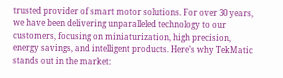trusted provider of smart motor solutions. For over 30 years, we have been delivering unparalleled technology to our customers, focusing on miniaturization, high precision, energy savings, and intelligent products. Here’s why TekMatic stands out in the market: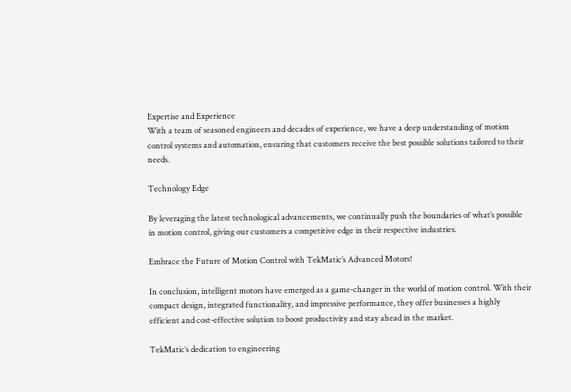Expertise and Experience
With a team of seasoned engineers and decades of experience, we have a deep understanding of motion control systems and automation, ensuring that customers receive the best possible solutions tailored to their needs.

Technology Edge

By leveraging the latest technological advancements, we continually push the boundaries of what’s possible in motion control, giving our customers a competitive edge in their respective industries.

Embrace the Future of Motion Control with TekMatic’s Advanced Motors!

In conclusion, intelligent motors have emerged as a game-changer in the world of motion control. With their compact design, integrated functionality, and impressive performance, they offer businesses a highly efficient and cost-effective solution to boost productivity and stay ahead in the market.

TekMatic’s dedication to engineering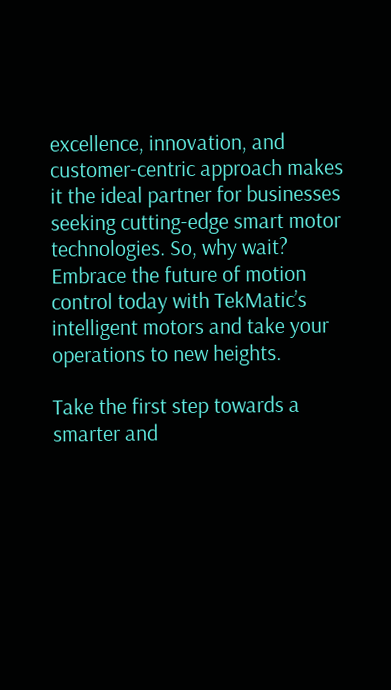excellence, innovation, and customer-centric approach makes it the ideal partner for businesses seeking cutting-edge smart motor technologies. So, why wait? Embrace the future of motion control today with TekMatic’s intelligent motors and take your operations to new heights.

Take the first step towards a smarter and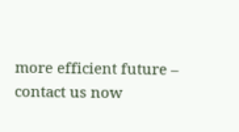more efficient future – contact us now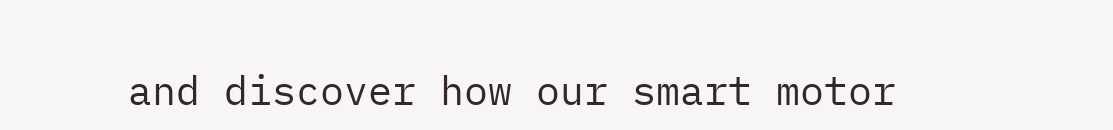and discover how our smart motor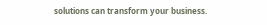solutions can transform your business.